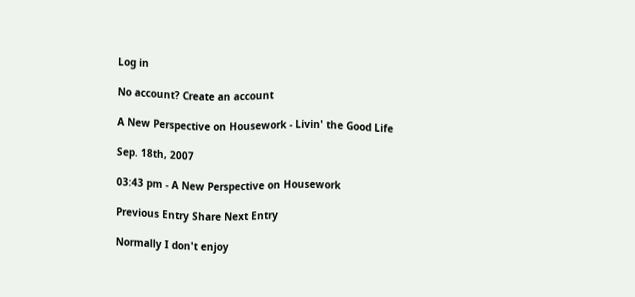Log in

No account? Create an account

A New Perspective on Housework - Livin' the Good Life

Sep. 18th, 2007

03:43 pm - A New Perspective on Housework

Previous Entry Share Next Entry

Normally I don't enjoy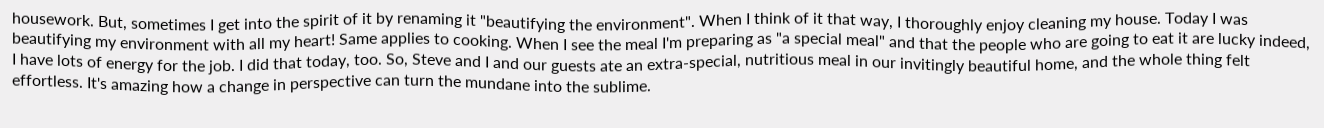housework. But, sometimes I get into the spirit of it by renaming it "beautifying the environment". When I think of it that way, I thoroughly enjoy cleaning my house. Today I was beautifying my environment with all my heart! Same applies to cooking. When I see the meal I'm preparing as "a special meal" and that the people who are going to eat it are lucky indeed, I have lots of energy for the job. I did that today, too. So, Steve and I and our guests ate an extra-special, nutritious meal in our invitingly beautiful home, and the whole thing felt effortless. It's amazing how a change in perspective can turn the mundane into the sublime.